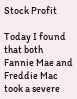Stock Profit

Today I found that both Fannie Mae and Freddie Mac took a severe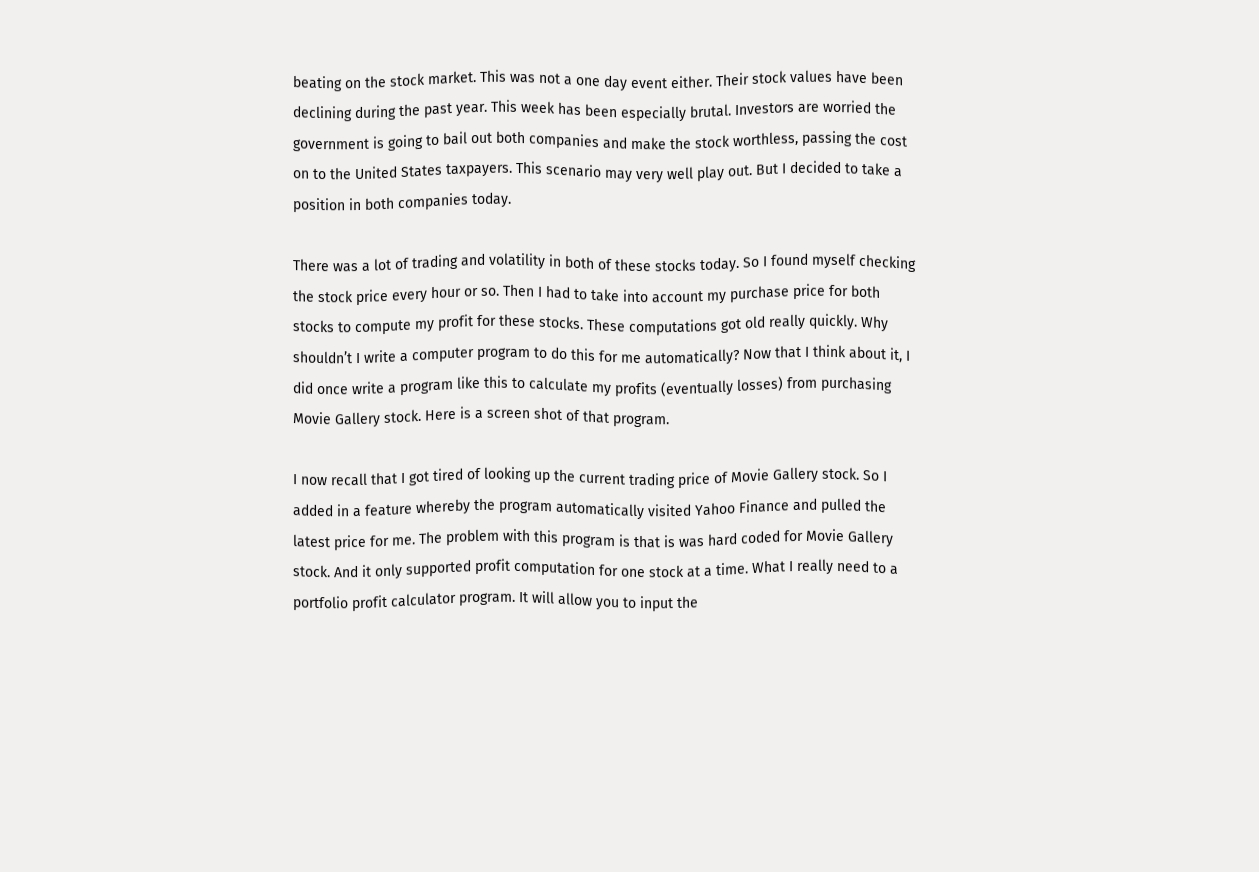beating on the stock market. This was not a one day event either. Their stock values have been declining during the past year. This week has been especially brutal. Investors are worried the government is going to bail out both companies and make the stock worthless, passing the cost on to the United States taxpayers. This scenario may very well play out. But I decided to take a position in both companies today.

There was a lot of trading and volatility in both of these stocks today. So I found myself checking the stock price every hour or so. Then I had to take into account my purchase price for both stocks to compute my profit for these stocks. These computations got old really quickly. Why shouldn’t I write a computer program to do this for me automatically? Now that I think about it, I did once write a program like this to calculate my profits (eventually losses) from purchasing Movie Gallery stock. Here is a screen shot of that program.

I now recall that I got tired of looking up the current trading price of Movie Gallery stock. So I added in a feature whereby the program automatically visited Yahoo Finance and pulled the latest price for me. The problem with this program is that is was hard coded for Movie Gallery stock. And it only supported profit computation for one stock at a time. What I really need to a portfolio profit calculator program. It will allow you to input the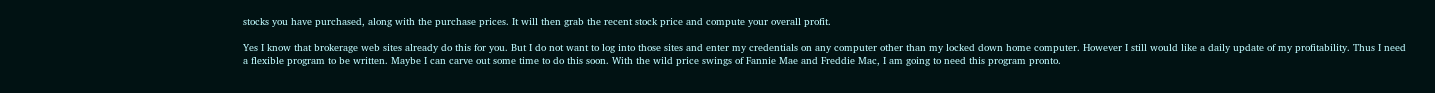stocks you have purchased, along with the purchase prices. It will then grab the recent stock price and compute your overall profit.

Yes I know that brokerage web sites already do this for you. But I do not want to log into those sites and enter my credentials on any computer other than my locked down home computer. However I still would like a daily update of my profitability. Thus I need a flexible program to be written. Maybe I can carve out some time to do this soon. With the wild price swings of Fannie Mae and Freddie Mac, I am going to need this program pronto.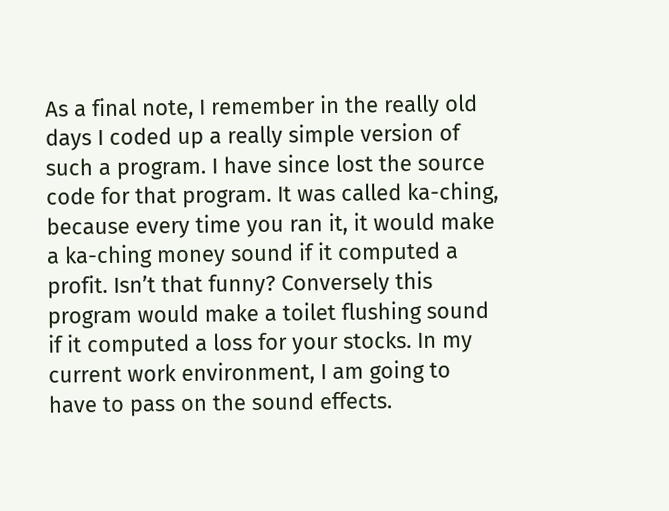As a final note, I remember in the really old days I coded up a really simple version of such a program. I have since lost the source code for that program. It was called ka-ching, because every time you ran it, it would make a ka-ching money sound if it computed a profit. Isn’t that funny? Conversely this program would make a toilet flushing sound if it computed a loss for your stocks. In my current work environment, I am going to have to pass on the sound effects.